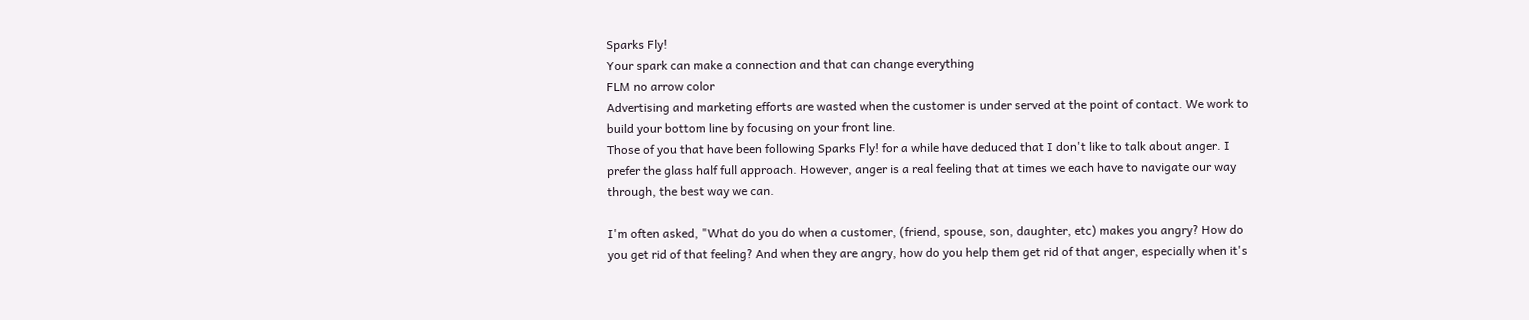Sparks Fly!
Your spark can make a connection and that can change everything
FLM no arrow color
Advertising and marketing efforts are wasted when the customer is under served at the point of contact. We work to build your bottom line by focusing on your front line.
Those of you that have been following Sparks Fly! for a while have deduced that I don't like to talk about anger. I prefer the glass half full approach. However, anger is a real feeling that at times we each have to navigate our way through, the best way we can.

I'm often asked, "What do you do when a customer, (friend, spouse, son, daughter, etc) makes you angry? How do you get rid of that feeling? And when they are angry, how do you help them get rid of that anger, especially when it's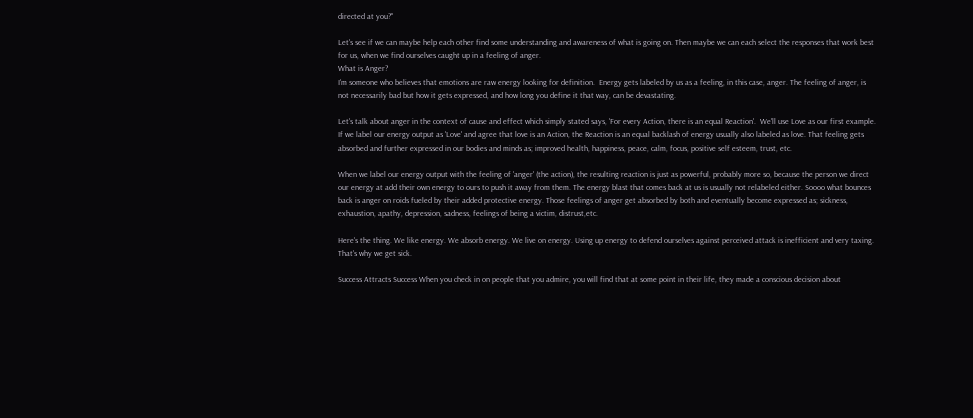directed at you?"

Let's see if we can maybe help each other find some understanding and awareness of what is going on. Then maybe we can each select the responses that work best for us, when we find ourselves caught up in a feeling of anger.
What is Anger?
I'm someone who believes that emotions are raw energy looking for definition.  Energy gets labeled by us as a feeling, in this case, anger. The feeling of anger, is not necessarily bad but how it gets expressed, and how long you define it that way, can be devastating.

Let's talk about anger in the context of cause and effect which simply stated says, 'For every Action, there is an equal Reaction'.  We'll use Love as our first example. If we label our energy output as 'Love' and agree that love is an Action, the Reaction is an equal backlash of energy usually also labeled as love. That feeling gets absorbed and further expressed in our bodies and minds as; improved health, happiness, peace, calm, focus, positive self esteem, trust, etc.

When we label our energy output with the feeling of 'anger' (the action), the resulting reaction is just as powerful, probably more so, because the person we direct our energy at add their own energy to ours to push it away from them. The energy blast that comes back at us is usually not relabeled either. Soooo what bounces back is anger on roids fueled by their added protective energy. Those feelings of anger get absorbed by both and eventually become expressed as; sickness, exhaustion, apathy, depression, sadness, feelings of being a victim, distrust,etc.

Here's the thing. We like energy. We absorb energy. We live on energy. Using up energy to defend ourselves against perceived attack is inefficient and very taxing. That's why we get sick.

Success Attracts Success When you check in on people that you admire, you will find that at some point in their life, they made a conscious decision about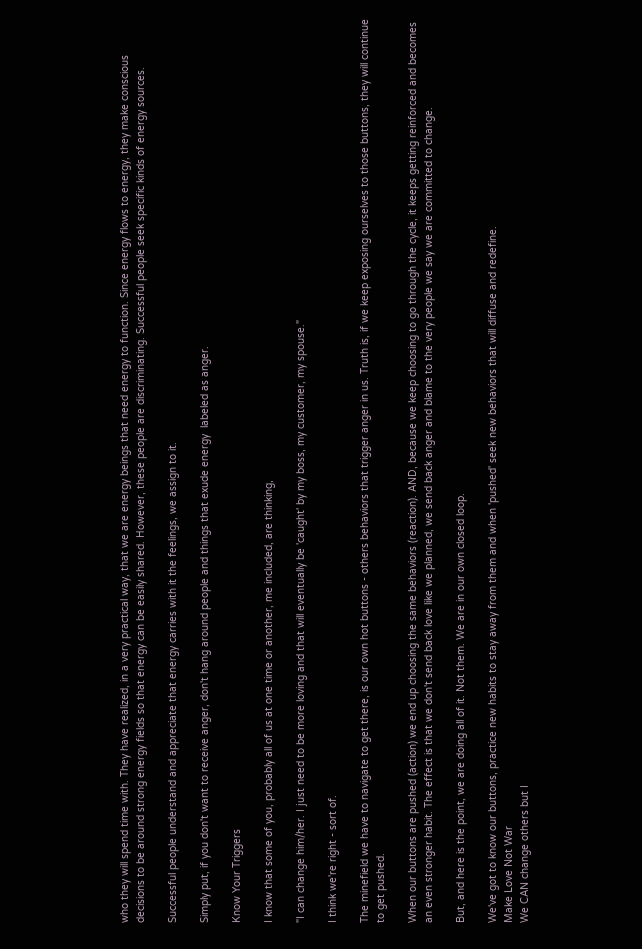who they will spend time with. They have realized, in a very practical way, that we are energy beings that need energy to function. Since energy flows to energy, they make conscious decisions to be around strong energy fields so that energy can be easily shared. However, these people are discriminating. Successful people seek specific kinds of energy sources.

Successful people understand and appreciate that energy carries with it the feelings, we assign to it.

Simply put, if you don't want to receive anger, don't hang around people and things that exude energy  labeled as anger.

Know Your Triggers

I know that some of you, probably all of us at one time or another, me included, are thinking,

"I can change him/her. I just need to be more loving and that will eventually be 'caught' by my boss, my customer, my spouse."

I think we're right - sort of.

The minefield we have to navigate to get there, is our own hot buttons - others behaviors that trigger anger in us. Truth is, if we keep exposing ourselves to those buttons, they will continue to get pushed.

When our buttons are pushed (action) we end up choosing the same behaviors (reaction). AND, because we keep choosing to go through the cycle, it keeps getting reinforced and becomes an even stronger habit. The effect is that we don't send back love like we planned, we send back anger and blame to the very people we say we are committed to change.

But, and here is the point, we are doing all of it. Not them. We are in our own closed loop.

We've got to know our buttons, practice new habits to stay away from them and when 'pushed' seek new behaviors that will diffuse and redefine.
Make Love Not War
We CAN change others but I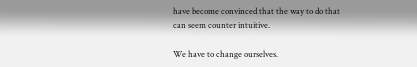have become convinced that the way to do that can seem counter intuitive.

We have to change ourselves.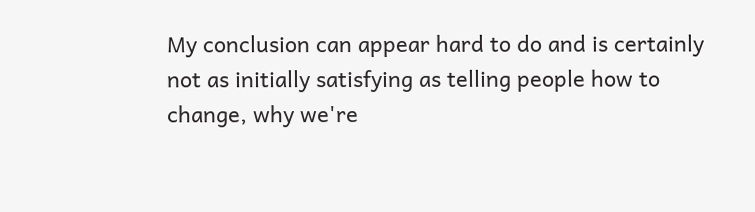My conclusion can appear hard to do and is certainly not as initially satisfying as telling people how to change, why we're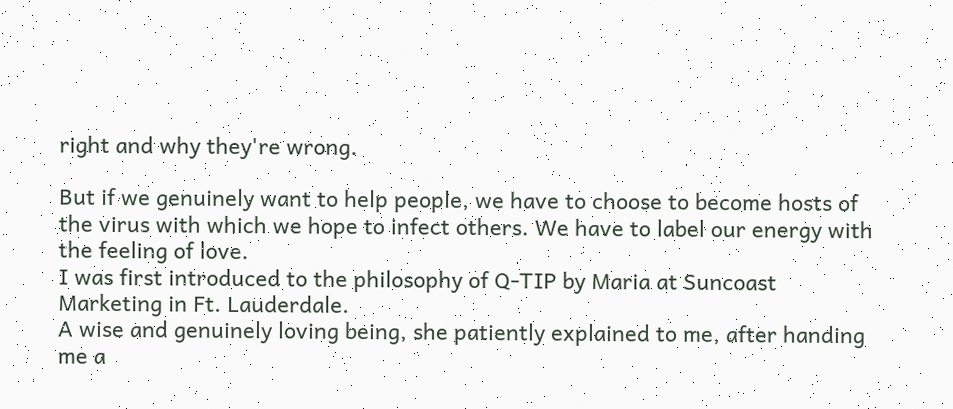right and why they're wrong.

But if we genuinely want to help people, we have to choose to become hosts of the virus with which we hope to infect others. We have to label our energy with the feeling of love.
I was first introduced to the philosophy of Q-TIP by Maria at Suncoast Marketing in Ft. Lauderdale.
A wise and genuinely loving being, she patiently explained to me, after handing me a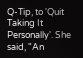Q-Tip, to 'Quit Taking It Personally'. She said, "An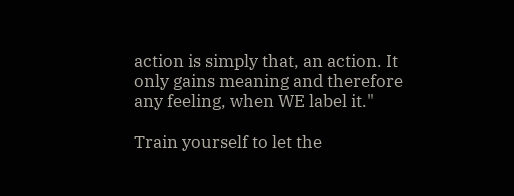action is simply that, an action. It only gains meaning and therefore any feeling, when WE label it."

Train yourself to let the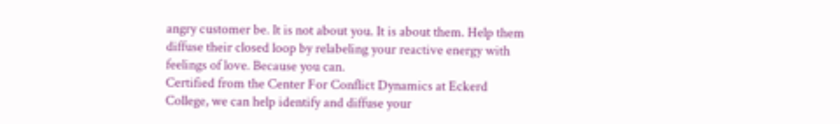angry customer be. It is not about you. It is about them. Help them diffuse their closed loop by relabeling your reactive energy with feelings of love. Because you can.
Certified from the Center For Conflict Dynamics at Eckerd College, we can help identify and diffuse your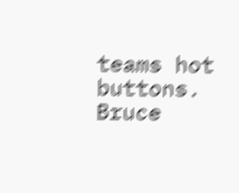teams hot buttons.
Bruce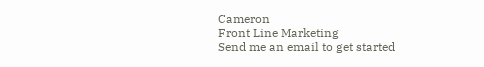Cameron
Front Line Marketing
Send me an email to get started